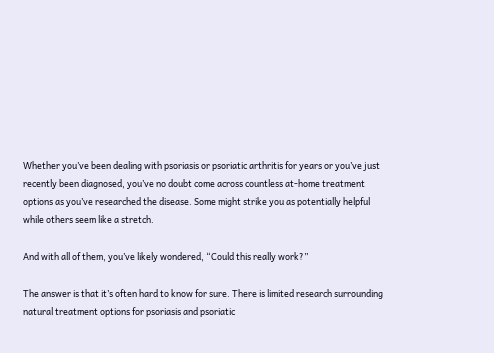Whether you’ve been dealing with psoriasis or psoriatic arthritis for years or you’ve just recently been diagnosed, you’ve no doubt come across countless at-home treatment options as you’ve researched the disease. Some might strike you as potentially helpful while others seem like a stretch.

And with all of them, you’ve likely wondered, “Could this really work?”

The answer is that it’s often hard to know for sure. There is limited research surrounding natural treatment options for psoriasis and psoriatic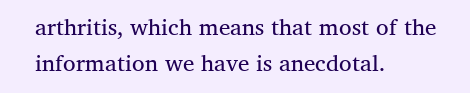arthritis, which means that most of the information we have is anecdotal.